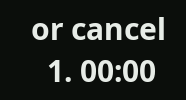or cancel
  1. 00:00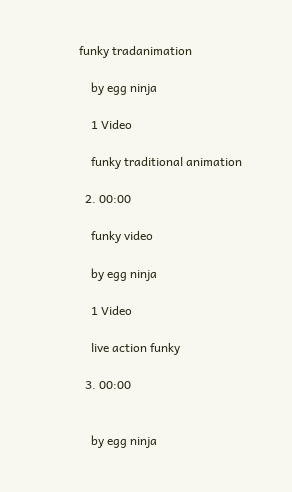funky tradanimation

    by egg ninja

    1 Video

    funky traditional animation

  2. 00:00

    funky video

    by egg ninja

    1 Video

    live action funky

  3. 00:00


    by egg ninja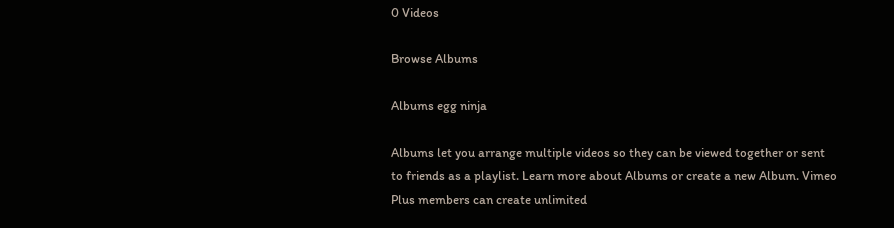0 Videos

Browse Albums

Albums egg ninja

Albums let you arrange multiple videos so they can be viewed together or sent to friends as a playlist. Learn more about Albums or create a new Album. Vimeo Plus members can create unlimited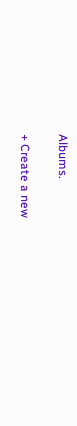Albums.

+ Create a new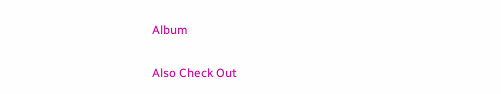Album

Also Check Out